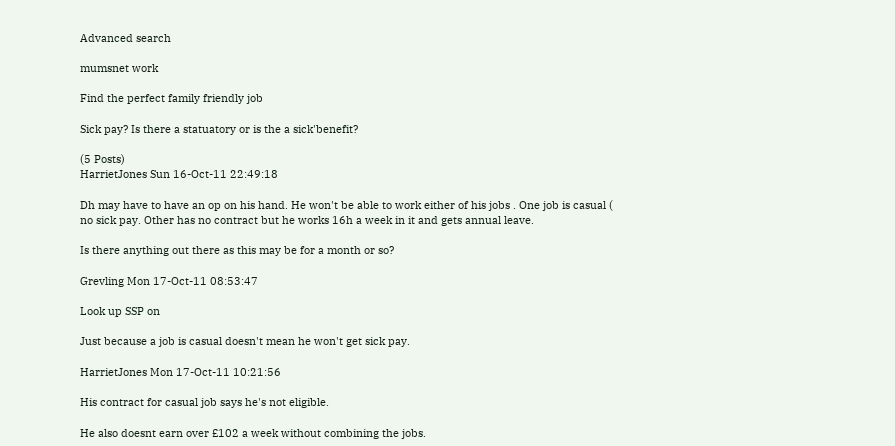Advanced search

mumsnet work

Find the perfect family friendly job

Sick pay? Is there a statuatory or is the a sick'benefit?

(5 Posts)
HarrietJones Sun 16-Oct-11 22:49:18

Dh may have to have an op on his hand. He won't be able to work either of his jobs . One job is casual ( no sick pay. Other has no contract but he works 16h a week in it and gets annual leave.

Is there anything out there as this may be for a month or so?

Grevling Mon 17-Oct-11 08:53:47

Look up SSP on

Just because a job is casual doesn't mean he won't get sick pay.

HarrietJones Mon 17-Oct-11 10:21:56

His contract for casual job says he's not eligible.

He also doesnt earn over £102 a week without combining the jobs.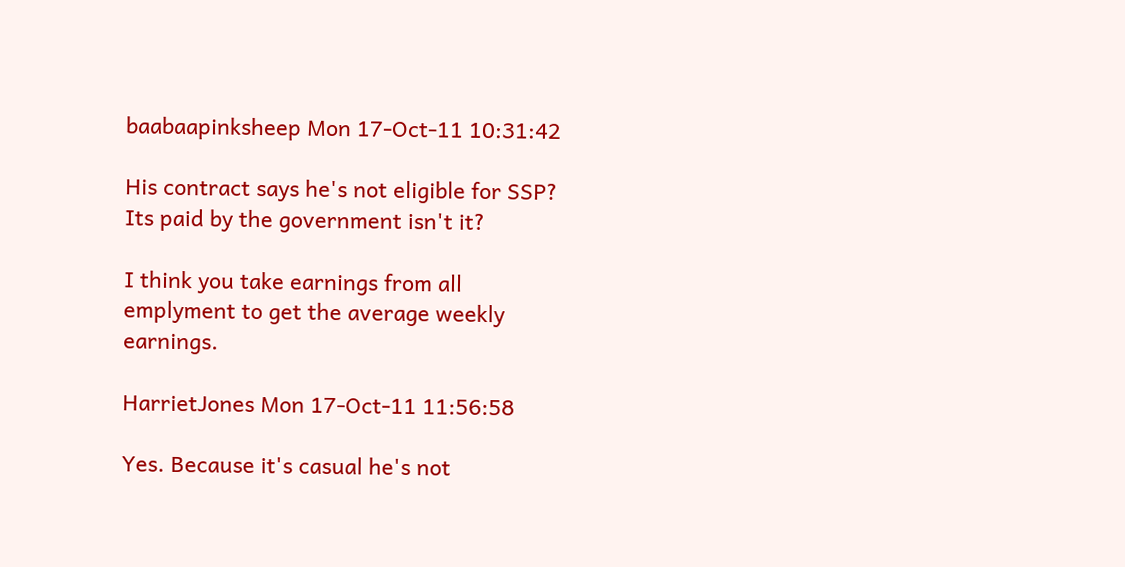baabaapinksheep Mon 17-Oct-11 10:31:42

His contract says he's not eligible for SSP? Its paid by the government isn't it?

I think you take earnings from all emplyment to get the average weekly earnings.

HarrietJones Mon 17-Oct-11 11:56:58

Yes. Because it's casual he's not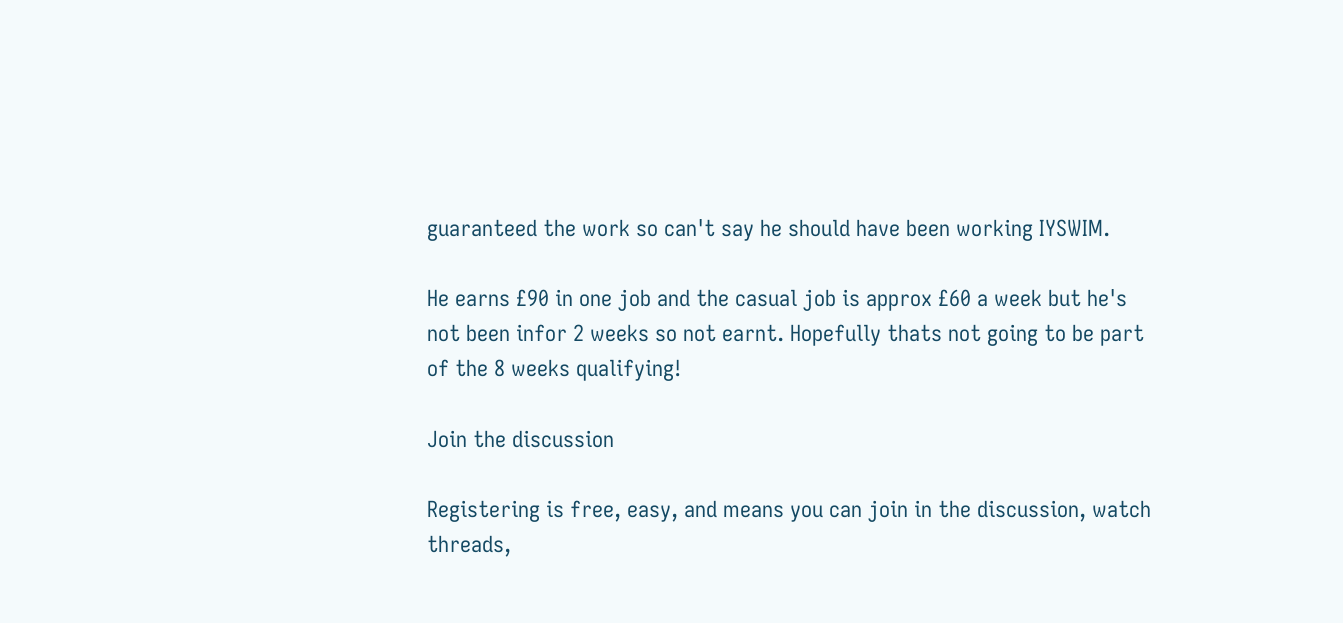guaranteed the work so can't say he should have been working IYSWIM.

He earns £90 in one job and the casual job is approx £60 a week but he's not been infor 2 weeks so not earnt. Hopefully thats not going to be part of the 8 weeks qualifying!

Join the discussion

Registering is free, easy, and means you can join in the discussion, watch threads,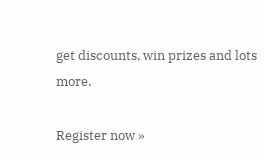get discounts, win prizes and lots more.

Register now »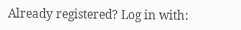Already registered? Log in with: